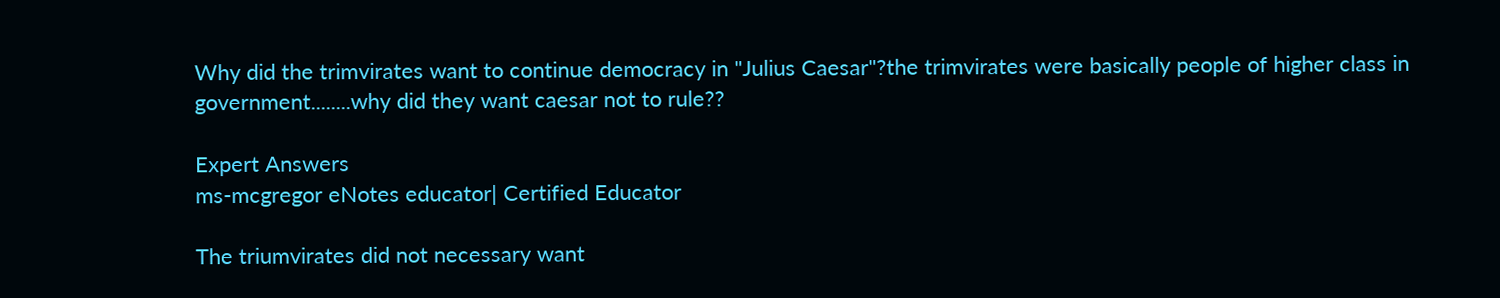Why did the trimvirates want to continue democracy in "Julius Caesar"?the trimvirates were basically people of higher class in government........why did they want caesar not to rule??

Expert Answers
ms-mcgregor eNotes educator| Certified Educator

The triumvirates did not necessary want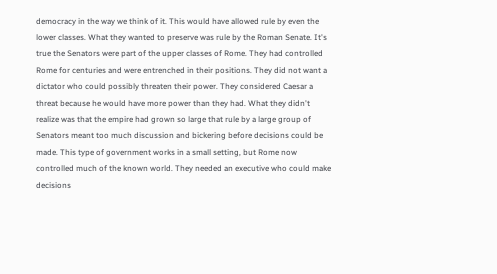democracy in the way we think of it. This would have allowed rule by even the lower classes. What they wanted to preserve was rule by the Roman Senate. It's true the Senators were part of the upper classes of Rome. They had controlled Rome for centuries and were entrenched in their positions. They did not want a dictator who could possibly threaten their power. They considered Caesar a threat because he would have more power than they had. What they didn't realize was that the empire had grown so large that rule by a large group of Senators meant too much discussion and bickering before decisions could be made. This type of government works in a small setting, but Rome now controlled much of the known world. They needed an executive who could make decisions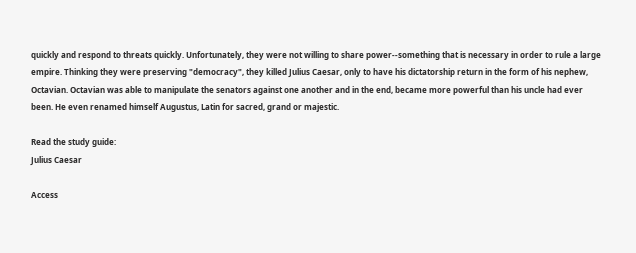quickly and respond to threats quickly. Unfortunately, they were not willing to share power--something that is necessary in order to rule a large empire. Thinking they were preserving "democracy", they killed Julius Caesar, only to have his dictatorship return in the form of his nephew, Octavian. Octavian was able to manipulate the senators against one another and in the end, became more powerful than his uncle had ever been. He even renamed himself Augustus, Latin for sacred, grand or majestic.

Read the study guide:
Julius Caesar

Access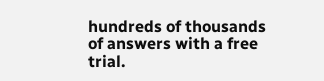hundreds of thousands of answers with a free trial.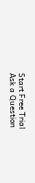Start Free Trial
Ask a Question